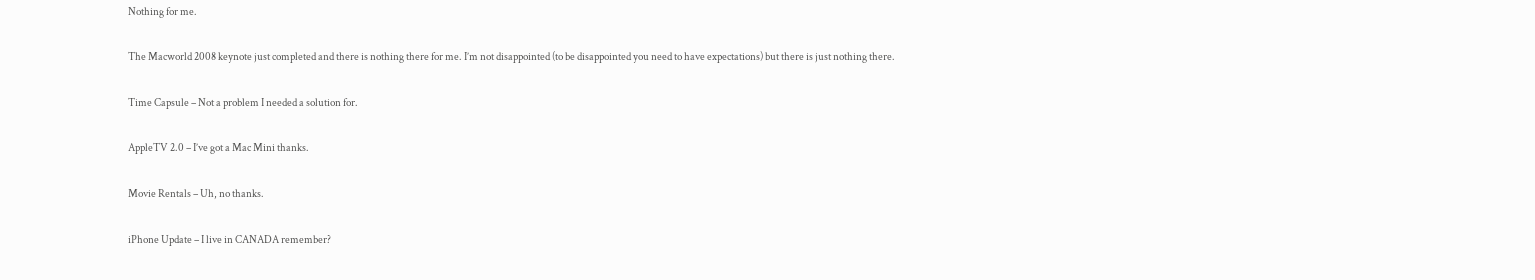Nothing for me.

The Macworld 2008 keynote just completed and there is nothing there for me. I’m not disappointed (to be disappointed you need to have expectations) but there is just nothing there.

Time Capsule – Not a problem I needed a solution for.

AppleTV 2.0 – I’ve got a Mac Mini thanks.

Movie Rentals – Uh, no thanks.

iPhone Update – I live in CANADA remember?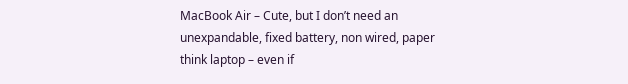MacBook Air – Cute, but I don’t need an unexpandable, fixed battery, non wired, paper think laptop – even if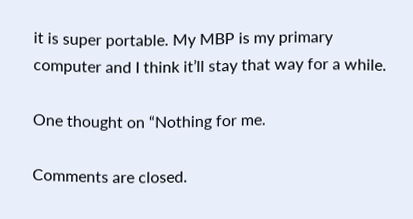it is super portable. My MBP is my primary computer and I think it’ll stay that way for a while.

One thought on “Nothing for me.

Comments are closed.